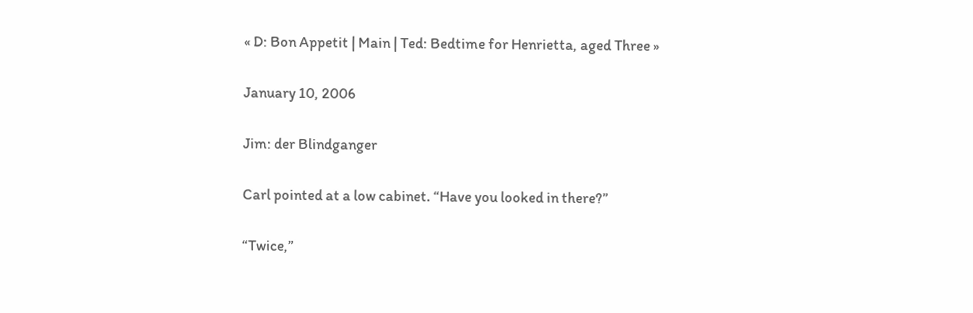« D: Bon Appetit | Main | Ted: Bedtime for Henrietta, aged Three »

January 10, 2006

Jim: der Blindganger

Carl pointed at a low cabinet. “Have you looked in there?”

“Twice,”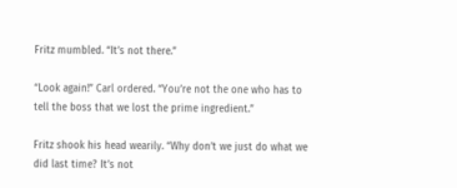Fritz mumbled. “It’s not there.”

“Look again!” Carl ordered. “You’re not the one who has to tell the boss that we lost the prime ingredient.”

Fritz shook his head wearily. “Why don’t we just do what we did last time? It’s not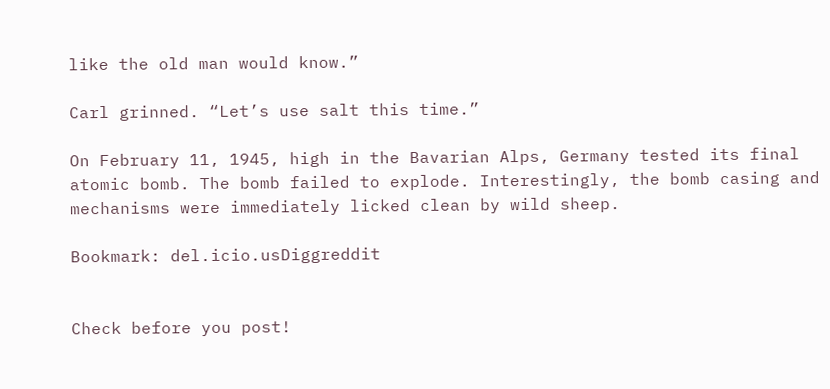like the old man would know.”

Carl grinned. “Let’s use salt this time.”

On February 11, 1945, high in the Bavarian Alps, Germany tested its final atomic bomb. The bomb failed to explode. Interestingly, the bomb casing and mechanisms were immediately licked clean by wild sheep.

Bookmark: del.icio.usDiggreddit


Check before you post!